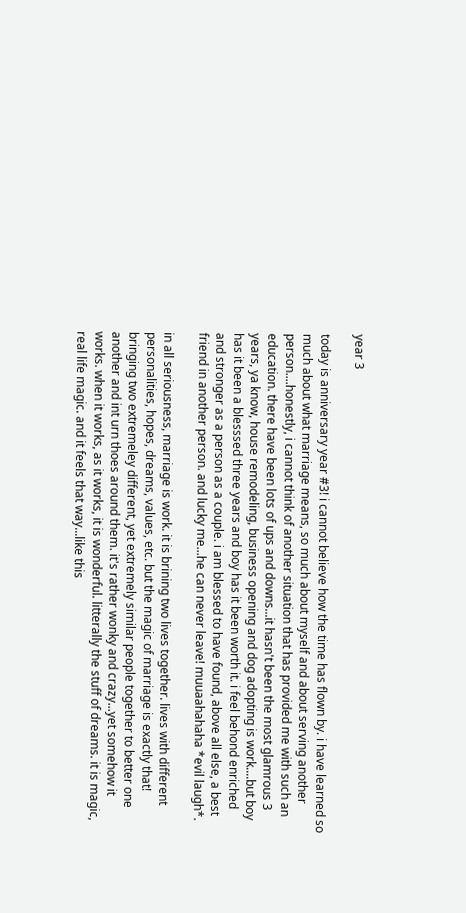year 3

today is anniversary year #3! i cannot believe how the time has flown by. i have learned so much about what marriage means, so much about myself and about serving another person....honestly, i cannot think of another situation that has provided me with such an education. there have been lots of ups and downs...it hasn't been the most glamrous 3 years, ya know, house remodeling, business opening and dog adopting is work....but boy has it been a blesssed three years and boy has it been worth it. i feel behond enriched and stronger as a person as a couple. i am blessed to have found, above all else, a best friend in another person. and lucky me...he can never leave! muuaahahaha *evil laugh*.

in all seriousness, marriage is work. it is brining two lives together. lives with different personalities, hopes, dreams, values, etc. but the magic of marriage is exactly that! bringing two extremeley different, yet extremely similar people together to better one another and int urn thoes around them. it's rather wonky and crazy...yet somehow it works. when it works, as it works, it is wonderful. litterally the stuff of dreams. it is magic, real life magic. and it feels that way...like this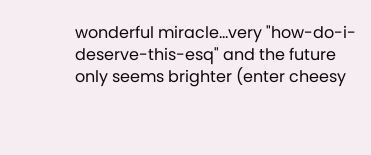wonderful miracle...very "how-do-i-deserve-this-esq" and the future only seems brighter (enter cheesy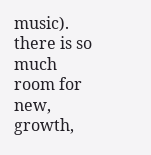music). there is so much room for new, growth,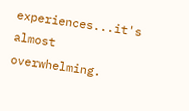experiences...it's almost overwhelming.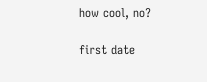how cool, no?

first date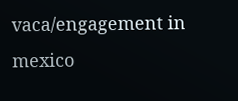vaca/engagement in mexico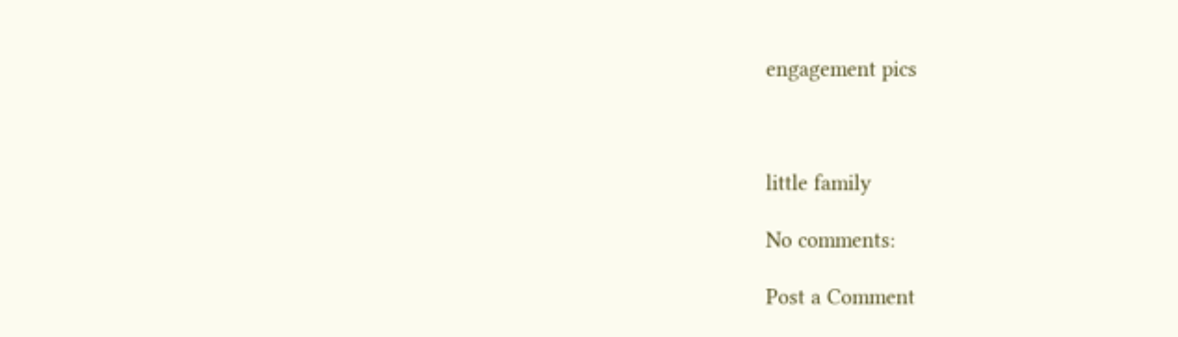engagement pics



little family

No comments:

Post a Comment